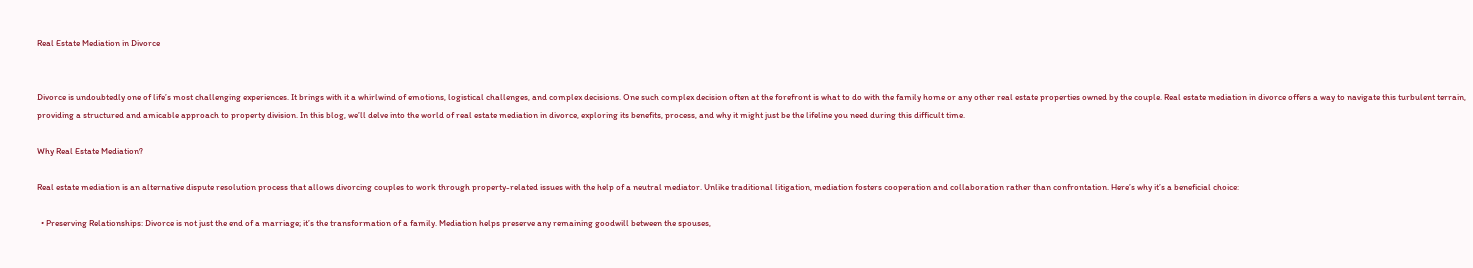Real Estate Mediation in Divorce


Divorce is undoubtedly one of life’s most challenging experiences. It brings with it a whirlwind of emotions, logistical challenges, and complex decisions. One such complex decision often at the forefront is what to do with the family home or any other real estate properties owned by the couple. Real estate mediation in divorce offers a way to navigate this turbulent terrain, providing a structured and amicable approach to property division. In this blog, we’ll delve into the world of real estate mediation in divorce, exploring its benefits, process, and why it might just be the lifeline you need during this difficult time.

Why Real Estate Mediation?

Real estate mediation is an alternative dispute resolution process that allows divorcing couples to work through property-related issues with the help of a neutral mediator. Unlike traditional litigation, mediation fosters cooperation and collaboration rather than confrontation. Here’s why it’s a beneficial choice:

  • Preserving Relationships: Divorce is not just the end of a marriage; it’s the transformation of a family. Mediation helps preserve any remaining goodwill between the spouses,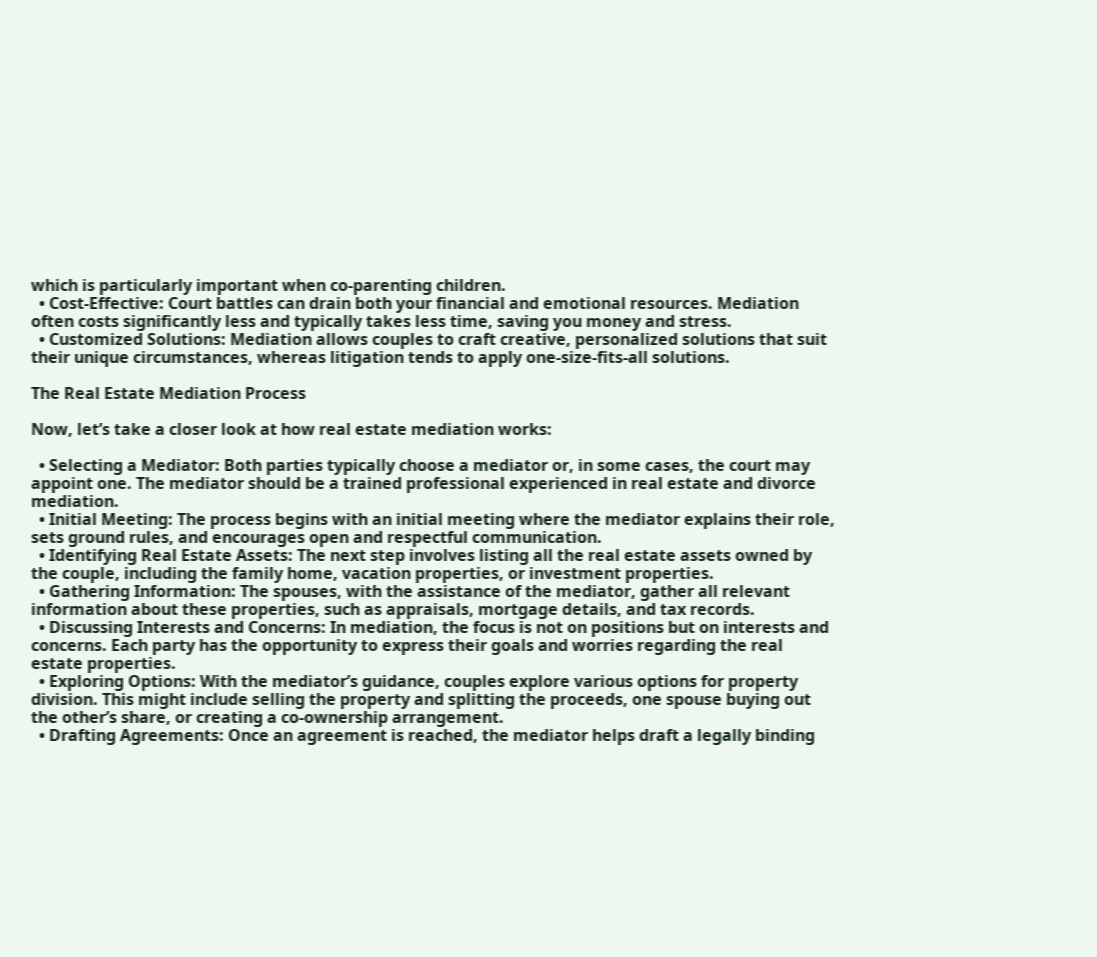which is particularly important when co-parenting children.
  • Cost-Effective: Court battles can drain both your financial and emotional resources. Mediation often costs significantly less and typically takes less time, saving you money and stress.
  • Customized Solutions: Mediation allows couples to craft creative, personalized solutions that suit their unique circumstances, whereas litigation tends to apply one-size-fits-all solutions.

The Real Estate Mediation Process

Now, let’s take a closer look at how real estate mediation works:

  • Selecting a Mediator: Both parties typically choose a mediator or, in some cases, the court may appoint one. The mediator should be a trained professional experienced in real estate and divorce mediation.
  • Initial Meeting: The process begins with an initial meeting where the mediator explains their role, sets ground rules, and encourages open and respectful communication.
  • Identifying Real Estate Assets: The next step involves listing all the real estate assets owned by the couple, including the family home, vacation properties, or investment properties.
  • Gathering Information: The spouses, with the assistance of the mediator, gather all relevant information about these properties, such as appraisals, mortgage details, and tax records.
  • Discussing Interests and Concerns: In mediation, the focus is not on positions but on interests and concerns. Each party has the opportunity to express their goals and worries regarding the real estate properties.
  • Exploring Options: With the mediator’s guidance, couples explore various options for property division. This might include selling the property and splitting the proceeds, one spouse buying out the other’s share, or creating a co-ownership arrangement.
  • Drafting Agreements: Once an agreement is reached, the mediator helps draft a legally binding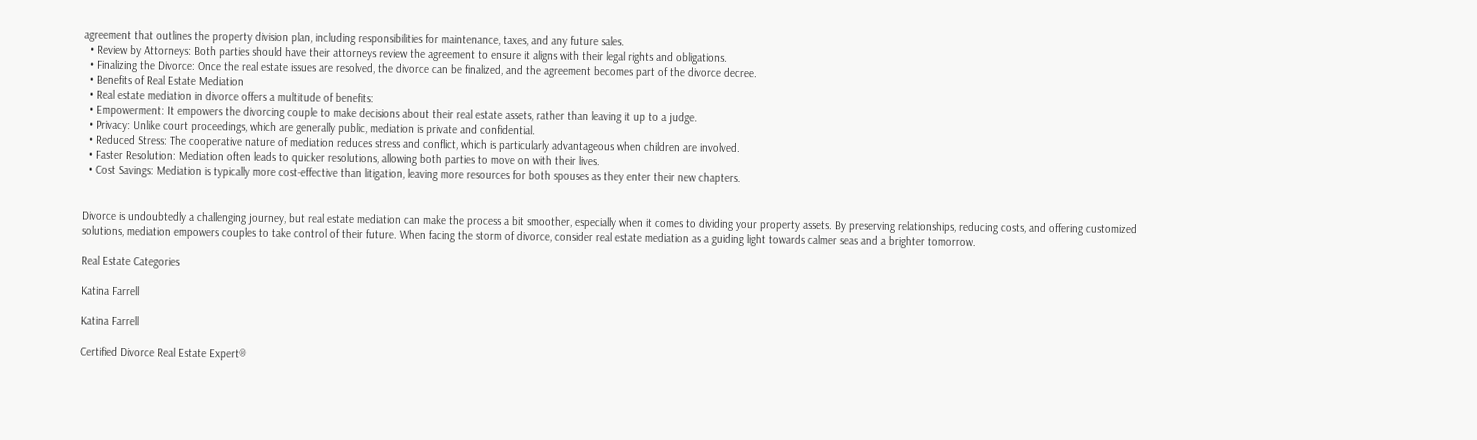agreement that outlines the property division plan, including responsibilities for maintenance, taxes, and any future sales.
  • Review by Attorneys: Both parties should have their attorneys review the agreement to ensure it aligns with their legal rights and obligations.
  • Finalizing the Divorce: Once the real estate issues are resolved, the divorce can be finalized, and the agreement becomes part of the divorce decree.
  • Benefits of Real Estate Mediation
  • Real estate mediation in divorce offers a multitude of benefits:
  • Empowerment: It empowers the divorcing couple to make decisions about their real estate assets, rather than leaving it up to a judge.
  • Privacy: Unlike court proceedings, which are generally public, mediation is private and confidential.
  • Reduced Stress: The cooperative nature of mediation reduces stress and conflict, which is particularly advantageous when children are involved.
  • Faster Resolution: Mediation often leads to quicker resolutions, allowing both parties to move on with their lives.
  • Cost Savings: Mediation is typically more cost-effective than litigation, leaving more resources for both spouses as they enter their new chapters.


Divorce is undoubtedly a challenging journey, but real estate mediation can make the process a bit smoother, especially when it comes to dividing your property assets. By preserving relationships, reducing costs, and offering customized solutions, mediation empowers couples to take control of their future. When facing the storm of divorce, consider real estate mediation as a guiding light towards calmer seas and a brighter tomorrow.

Real Estate Categories

Katina Farrell

Katina Farrell

Certified Divorce Real Estate Expert®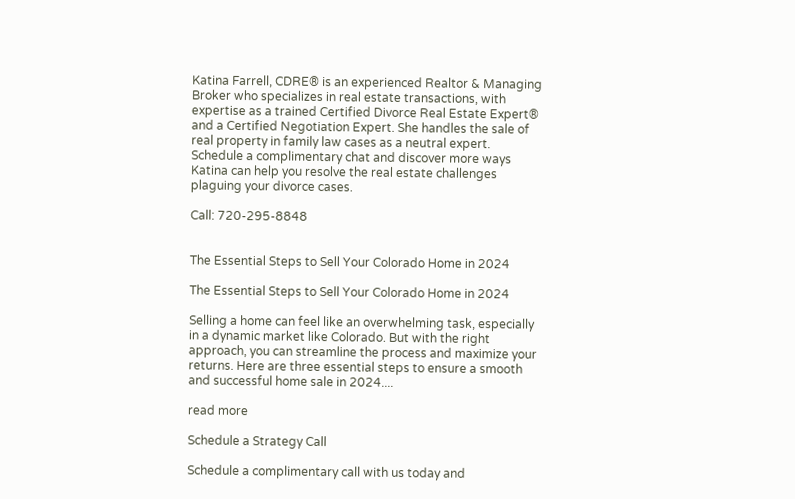Katina Farrell, CDRE® is an experienced Realtor & Managing Broker who specializes in real estate transactions, with expertise as a trained Certified Divorce Real Estate Expert® and a Certified Negotiation Expert. She handles the sale of real property in family law cases as a neutral expert. Schedule a complimentary chat and discover more ways Katina can help you resolve the real estate challenges plaguing your divorce cases.

Call: 720-295-8848


The Essential Steps to Sell Your Colorado Home in 2024

The Essential Steps to Sell Your Colorado Home in 2024

Selling a home can feel like an overwhelming task, especially in a dynamic market like Colorado. But with the right approach, you can streamline the process and maximize your returns. Here are three essential steps to ensure a smooth and successful home sale in 2024....

read more

Schedule a Strategy Call

Schedule a complimentary call with us today and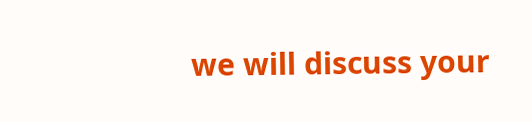we will discuss your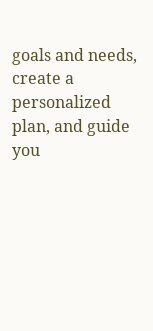goals and needs, create a personalized plan, and guide you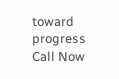toward progress
Call Now